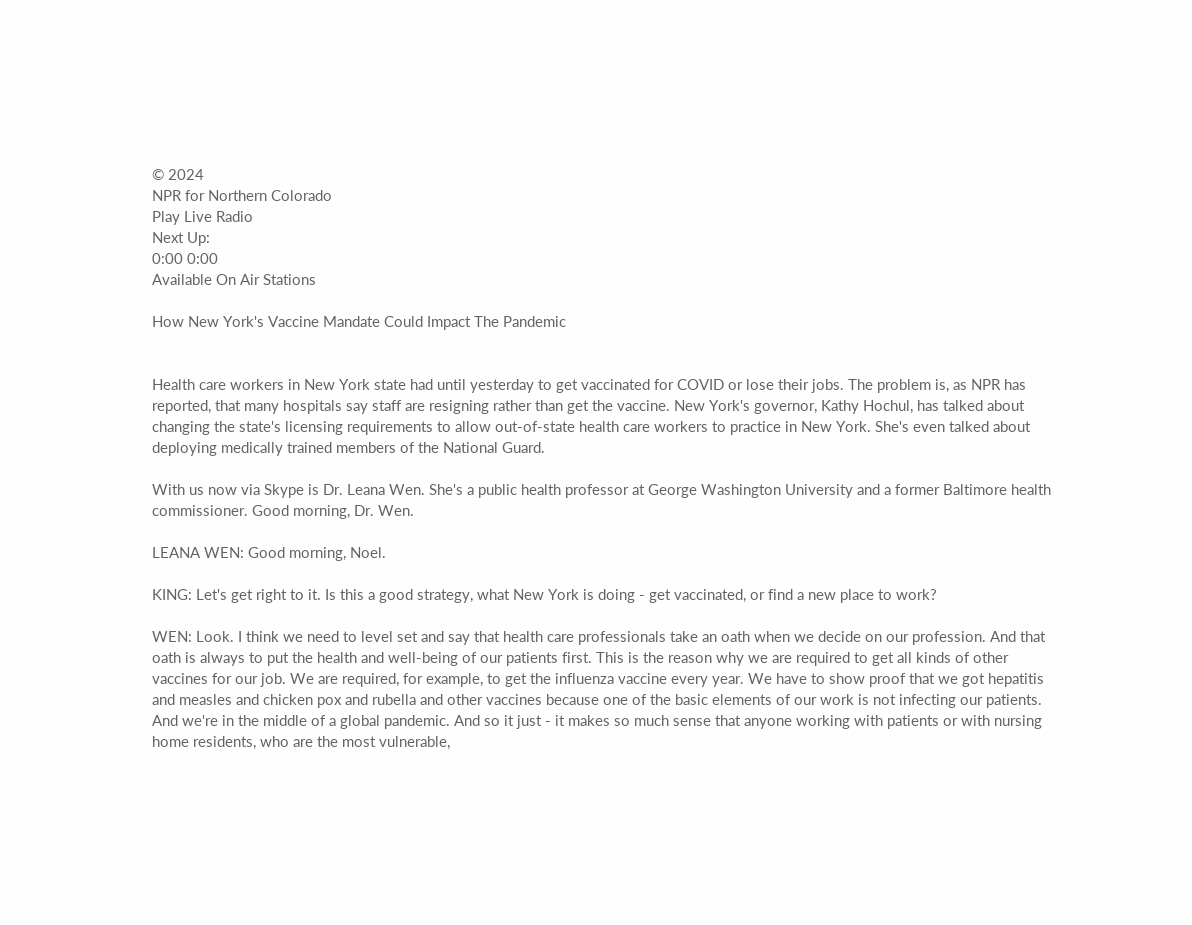© 2024
NPR for Northern Colorado
Play Live Radio
Next Up:
0:00 0:00
Available On Air Stations

How New York's Vaccine Mandate Could Impact The Pandemic


Health care workers in New York state had until yesterday to get vaccinated for COVID or lose their jobs. The problem is, as NPR has reported, that many hospitals say staff are resigning rather than get the vaccine. New York's governor, Kathy Hochul, has talked about changing the state's licensing requirements to allow out-of-state health care workers to practice in New York. She's even talked about deploying medically trained members of the National Guard.

With us now via Skype is Dr. Leana Wen. She's a public health professor at George Washington University and a former Baltimore health commissioner. Good morning, Dr. Wen.

LEANA WEN: Good morning, Noel.

KING: Let's get right to it. Is this a good strategy, what New York is doing - get vaccinated, or find a new place to work?

WEN: Look. I think we need to level set and say that health care professionals take an oath when we decide on our profession. And that oath is always to put the health and well-being of our patients first. This is the reason why we are required to get all kinds of other vaccines for our job. We are required, for example, to get the influenza vaccine every year. We have to show proof that we got hepatitis and measles and chicken pox and rubella and other vaccines because one of the basic elements of our work is not infecting our patients. And we're in the middle of a global pandemic. And so it just - it makes so much sense that anyone working with patients or with nursing home residents, who are the most vulnerable,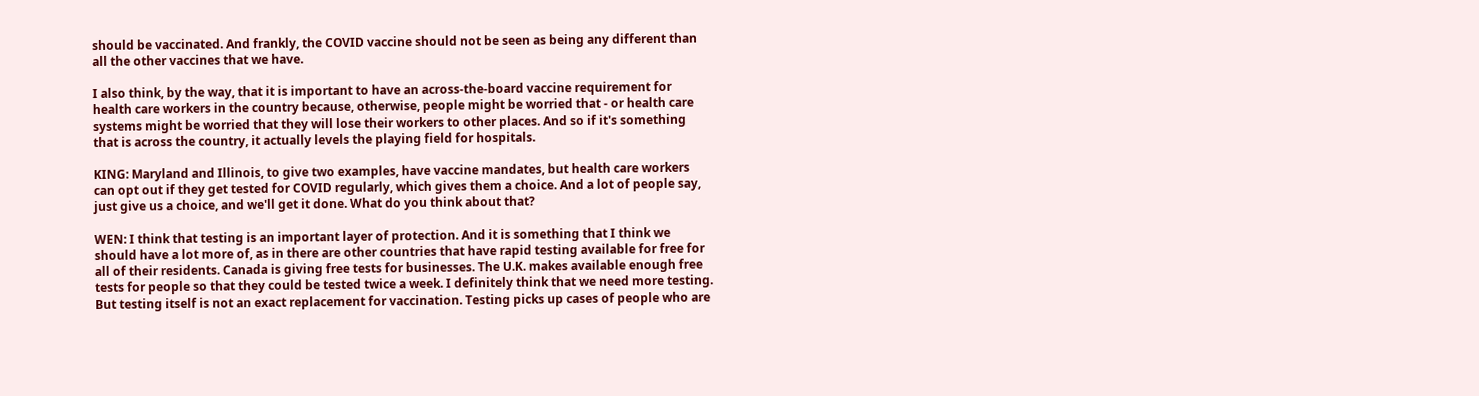should be vaccinated. And frankly, the COVID vaccine should not be seen as being any different than all the other vaccines that we have.

I also think, by the way, that it is important to have an across-the-board vaccine requirement for health care workers in the country because, otherwise, people might be worried that - or health care systems might be worried that they will lose their workers to other places. And so if it's something that is across the country, it actually levels the playing field for hospitals.

KING: Maryland and Illinois, to give two examples, have vaccine mandates, but health care workers can opt out if they get tested for COVID regularly, which gives them a choice. And a lot of people say, just give us a choice, and we'll get it done. What do you think about that?

WEN: I think that testing is an important layer of protection. And it is something that I think we should have a lot more of, as in there are other countries that have rapid testing available for free for all of their residents. Canada is giving free tests for businesses. The U.K. makes available enough free tests for people so that they could be tested twice a week. I definitely think that we need more testing. But testing itself is not an exact replacement for vaccination. Testing picks up cases of people who are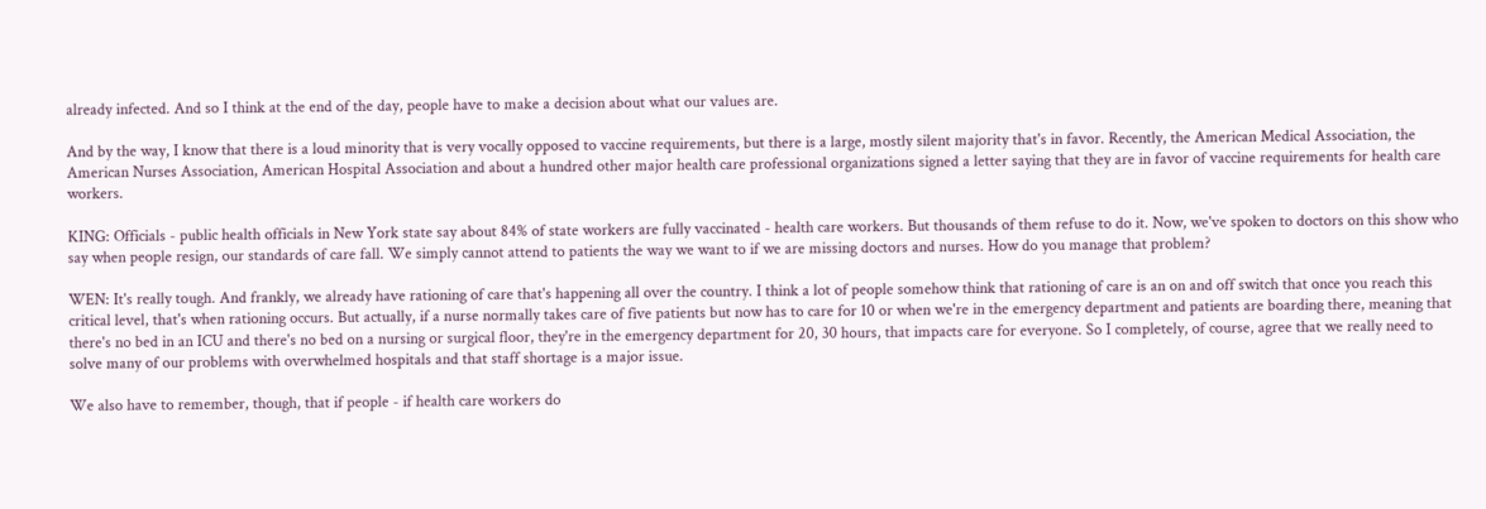already infected. And so I think at the end of the day, people have to make a decision about what our values are.

And by the way, I know that there is a loud minority that is very vocally opposed to vaccine requirements, but there is a large, mostly silent majority that's in favor. Recently, the American Medical Association, the American Nurses Association, American Hospital Association and about a hundred other major health care professional organizations signed a letter saying that they are in favor of vaccine requirements for health care workers.

KING: Officials - public health officials in New York state say about 84% of state workers are fully vaccinated - health care workers. But thousands of them refuse to do it. Now, we've spoken to doctors on this show who say when people resign, our standards of care fall. We simply cannot attend to patients the way we want to if we are missing doctors and nurses. How do you manage that problem?

WEN: It's really tough. And frankly, we already have rationing of care that's happening all over the country. I think a lot of people somehow think that rationing of care is an on and off switch that once you reach this critical level, that's when rationing occurs. But actually, if a nurse normally takes care of five patients but now has to care for 10 or when we're in the emergency department and patients are boarding there, meaning that there's no bed in an ICU and there's no bed on a nursing or surgical floor, they're in the emergency department for 20, 30 hours, that impacts care for everyone. So I completely, of course, agree that we really need to solve many of our problems with overwhelmed hospitals and that staff shortage is a major issue.

We also have to remember, though, that if people - if health care workers do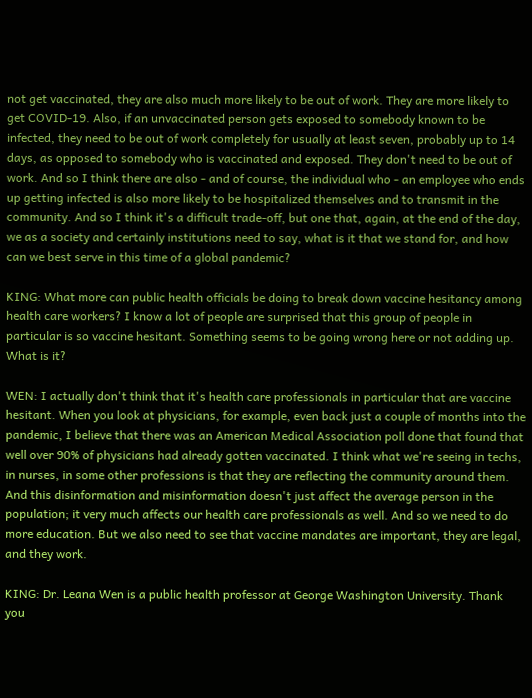not get vaccinated, they are also much more likely to be out of work. They are more likely to get COVID-19. Also, if an unvaccinated person gets exposed to somebody known to be infected, they need to be out of work completely for usually at least seven, probably up to 14 days, as opposed to somebody who is vaccinated and exposed. They don't need to be out of work. And so I think there are also - and of course, the individual who - an employee who ends up getting infected is also more likely to be hospitalized themselves and to transmit in the community. And so I think it's a difficult trade-off, but one that, again, at the end of the day, we as a society and certainly institutions need to say, what is it that we stand for, and how can we best serve in this time of a global pandemic?

KING: What more can public health officials be doing to break down vaccine hesitancy among health care workers? I know a lot of people are surprised that this group of people in particular is so vaccine hesitant. Something seems to be going wrong here or not adding up. What is it?

WEN: I actually don't think that it's health care professionals in particular that are vaccine hesitant. When you look at physicians, for example, even back just a couple of months into the pandemic, I believe that there was an American Medical Association poll done that found that well over 90% of physicians had already gotten vaccinated. I think what we're seeing in techs, in nurses, in some other professions is that they are reflecting the community around them. And this disinformation and misinformation doesn't just affect the average person in the population; it very much affects our health care professionals as well. And so we need to do more education. But we also need to see that vaccine mandates are important, they are legal, and they work.

KING: Dr. Leana Wen is a public health professor at George Washington University. Thank you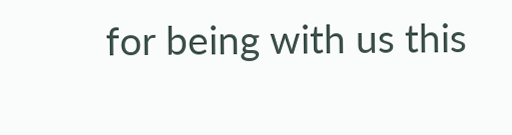for being with us this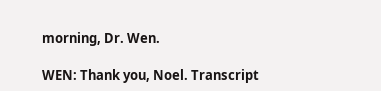morning, Dr. Wen.

WEN: Thank you, Noel. Transcript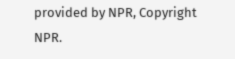provided by NPR, Copyright NPR.